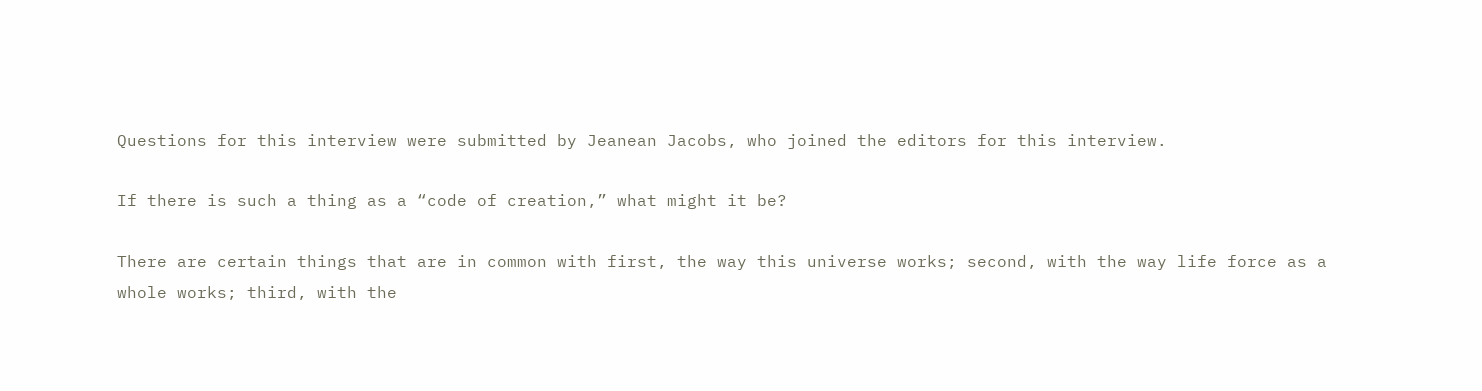Questions for this interview were submitted by Jeanean Jacobs, who joined the editors for this interview.

If there is such a thing as a “code of creation,” what might it be?

There are certain things that are in common with first, the way this universe works; second, with the way life force as a whole works; third, with the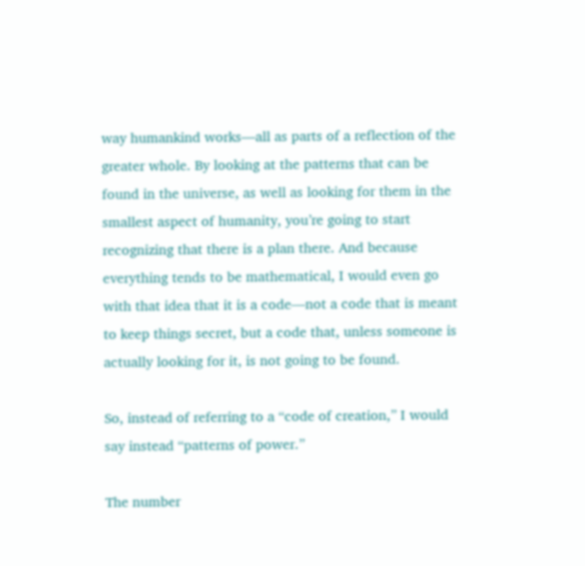way humankind works—all as parts of a reflection of the greater whole. By looking at the patterns that can be found in the universe, as well as looking for them in the smallest aspect of humanity, you’re going to start recognizing that there is a plan there. And because everything tends to be mathematical, I would even go with that idea that it is a code—not a code that is meant to keep things secret, but a code that, unless someone is actually looking for it, is not going to be found.

So, instead of referring to a “code of creation,” I would say instead “patterns of power.”

The number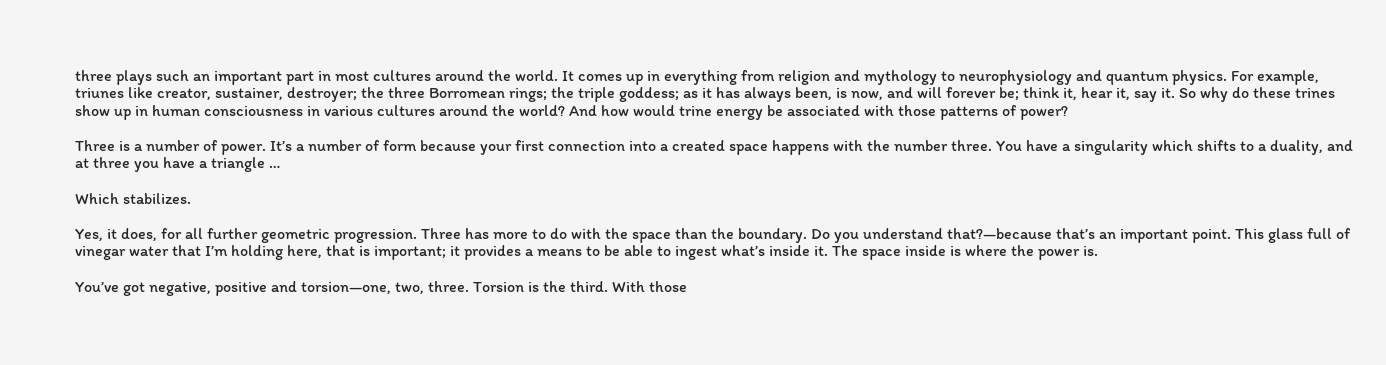three plays such an important part in most cultures around the world. It comes up in everything from religion and mythology to neurophysiology and quantum physics. For example, triunes like creator, sustainer, destroyer; the three Borromean rings; the triple goddess; as it has always been, is now, and will forever be; think it, hear it, say it. So why do these trines show up in human consciousness in various cultures around the world? And how would trine energy be associated with those patterns of power?

Three is a number of power. It’s a number of form because your first connection into a created space happens with the number three. You have a singularity which shifts to a duality, and at three you have a triangle …

Which stabilizes.

Yes, it does, for all further geometric progression. Three has more to do with the space than the boundary. Do you understand that?—because that’s an important point. This glass full of vinegar water that I’m holding here, that is important; it provides a means to be able to ingest what’s inside it. The space inside is where the power is.

You’ve got negative, positive and torsion—one, two, three. Torsion is the third. With those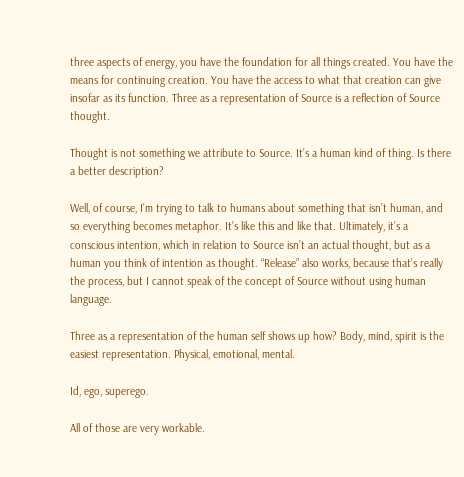three aspects of energy, you have the foundation for all things created. You have the means for continuing creation. You have the access to what that creation can give insofar as its function. Three as a representation of Source is a reflection of Source thought.

Thought is not something we attribute to Source. It’s a human kind of thing. Is there a better description?

Well, of course, I’m trying to talk to humans about something that isn’t human, and so everything becomes metaphor. It’s like this and like that. Ultimately, it’s a conscious intention, which in relation to Source isn’t an actual thought, but as a human you think of intention as thought. “Release” also works, because that’s really the process, but I cannot speak of the concept of Source without using human language.

Three as a representation of the human self shows up how? Body, mind, spirit is the easiest representation. Physical, emotional, mental.

Id, ego, superego.

All of those are very workable.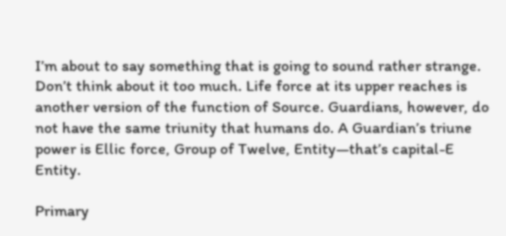I’m about to say something that is going to sound rather strange. Don’t think about it too much. Life force at its upper reaches is another version of the function of Source. Guardians, however, do not have the same triunity that humans do. A Guardian’s triune power is Ellic force, Group of Twelve, Entity—that’s capital-E Entity.

Primary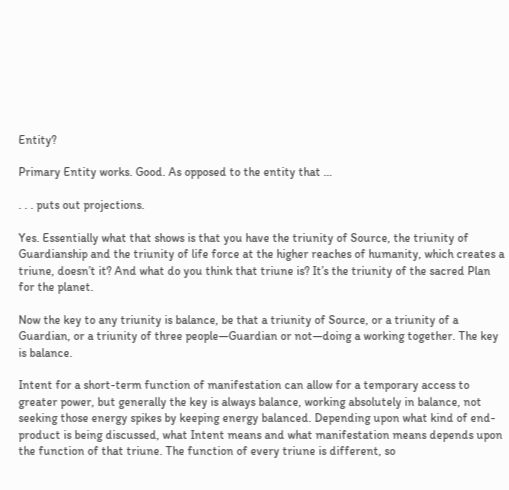Entity?

Primary Entity works. Good. As opposed to the entity that …

. . . puts out projections.

Yes. Essentially what that shows is that you have the triunity of Source, the triunity of Guardianship and the triunity of life force at the higher reaches of humanity, which creates a triune, doesn’t it? And what do you think that triune is? It’s the triunity of the sacred Plan for the planet.

Now the key to any triunity is balance, be that a triunity of Source, or a triunity of a Guardian, or a triunity of three people—Guardian or not—doing a working together. The key is balance.

Intent for a short-term function of manifestation can allow for a temporary access to greater power, but generally the key is always balance, working absolutely in balance, not seeking those energy spikes by keeping energy balanced. Depending upon what kind of end-product is being discussed, what Intent means and what manifestation means depends upon the function of that triune. The function of every triune is different, so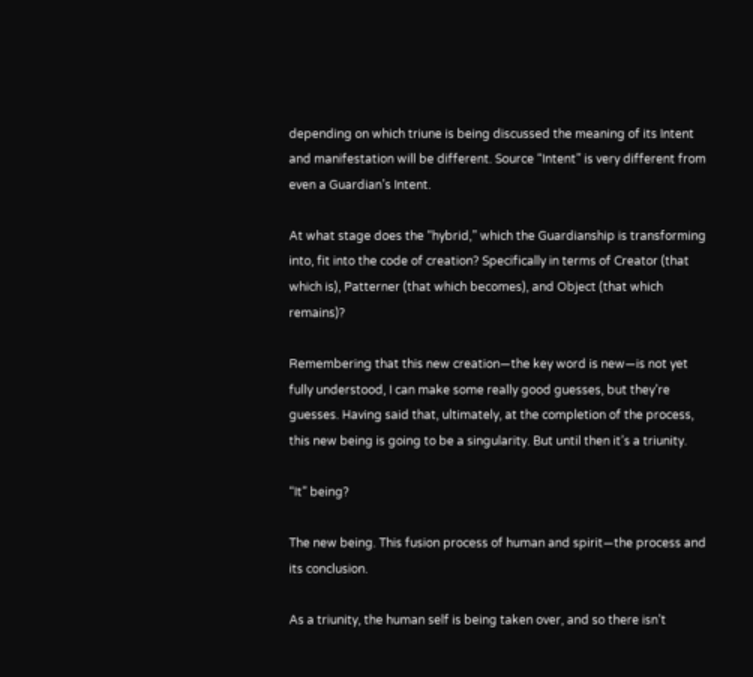depending on which triune is being discussed the meaning of its Intent and manifestation will be different. Source “Intent” is very different from even a Guardian’s Intent.

At what stage does the “hybrid,” which the Guardianship is transforming into, fit into the code of creation? Specifically in terms of Creator (that which is), Patterner (that which becomes), and Object (that which remains)?

Remembering that this new creation—the key word is new—is not yet fully understood, I can make some really good guesses, but they’re guesses. Having said that, ultimately, at the completion of the process, this new being is going to be a singularity. But until then it’s a triunity.

“It” being?

The new being. This fusion process of human and spirit—the process and its conclusion.

As a triunity, the human self is being taken over, and so there isn’t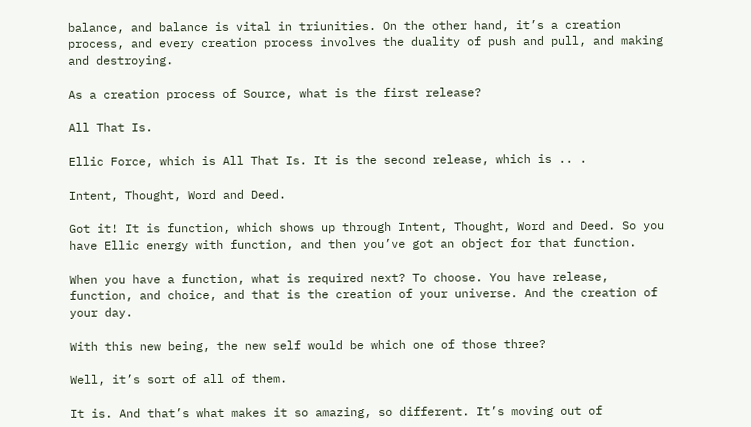balance, and balance is vital in triunities. On the other hand, it’s a creation process, and every creation process involves the duality of push and pull, and making and destroying.

As a creation process of Source, what is the first release?

All That Is.

Ellic Force, which is All That Is. It is the second release, which is .. .

Intent, Thought, Word and Deed.

Got it! It is function, which shows up through Intent, Thought, Word and Deed. So you have Ellic energy with function, and then you’ve got an object for that function.

When you have a function, what is required next? To choose. You have release, function, and choice, and that is the creation of your universe. And the creation of your day.

With this new being, the new self would be which one of those three?

Well, it’s sort of all of them.

It is. And that’s what makes it so amazing, so different. It’s moving out of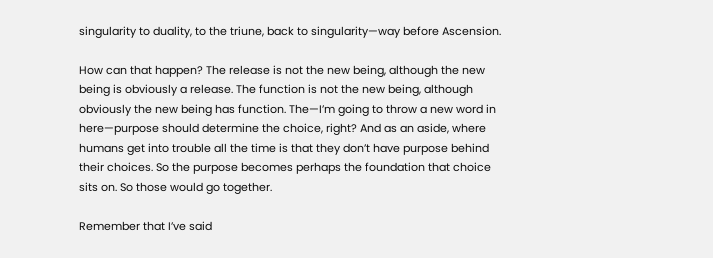singularity to duality, to the triune, back to singularity—way before Ascension.

How can that happen? The release is not the new being, although the new being is obviously a release. The function is not the new being, although obviously the new being has function. The—I’m going to throw a new word in here—purpose should determine the choice, right? And as an aside, where humans get into trouble all the time is that they don’t have purpose behind their choices. So the purpose becomes perhaps the foundation that choice sits on. So those would go together.

Remember that I’ve said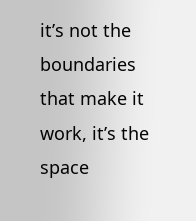it’s not the boundaries that make it work, it’s the space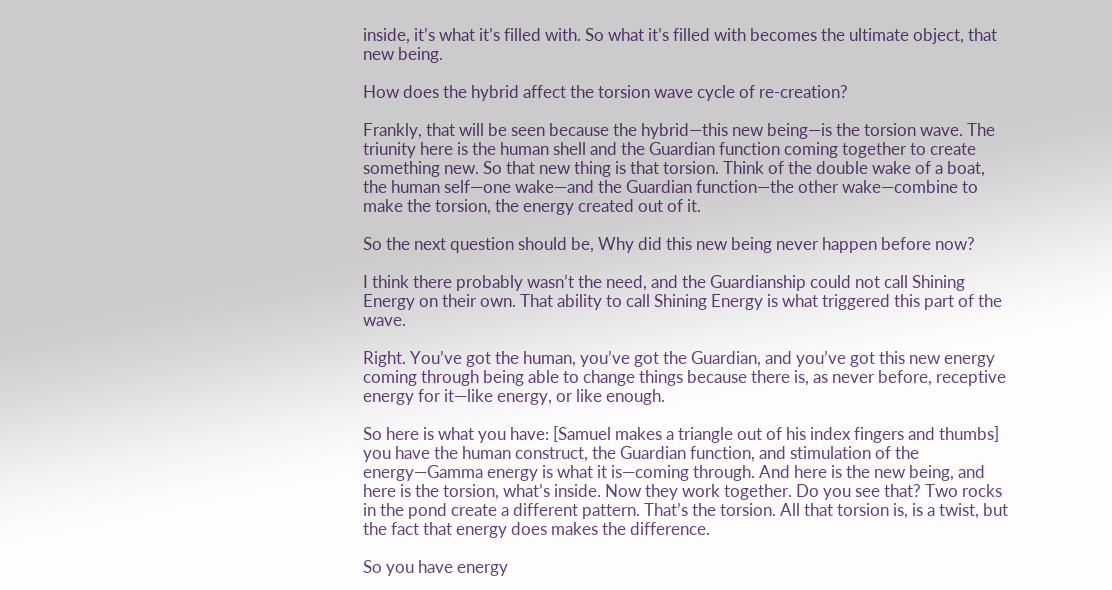inside, it’s what it’s filled with. So what it’s filled with becomes the ultimate object, that new being.

How does the hybrid affect the torsion wave cycle of re-creation?

Frankly, that will be seen because the hybrid—this new being—is the torsion wave. The triunity here is the human shell and the Guardian function coming together to create something new. So that new thing is that torsion. Think of the double wake of a boat, the human self—one wake—and the Guardian function—the other wake—combine to make the torsion, the energy created out of it.

So the next question should be, Why did this new being never happen before now?

I think there probably wasn’t the need, and the Guardianship could not call Shining Energy on their own. That ability to call Shining Energy is what triggered this part of the wave.

Right. You’ve got the human, you’ve got the Guardian, and you’ve got this new energy coming through being able to change things because there is, as never before, receptive energy for it—like energy, or like enough.

So here is what you have: [Samuel makes a triangle out of his index fingers and thumbs] you have the human construct, the Guardian function, and stimulation of the energy—Gamma energy is what it is—coming through. And here is the new being, and here is the torsion, what’s inside. Now they work together. Do you see that? Two rocks in the pond create a different pattern. That’s the torsion. All that torsion is, is a twist, but the fact that energy does makes the difference.

So you have energy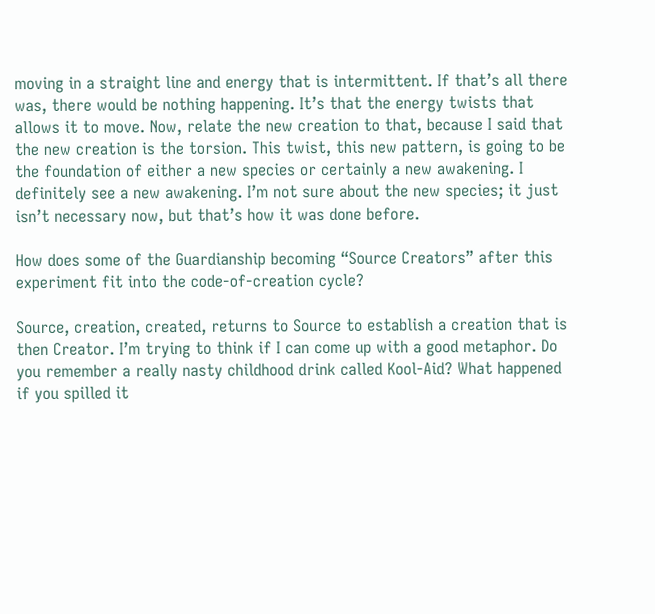moving in a straight line and energy that is intermittent. If that’s all there was, there would be nothing happening. It’s that the energy twists that allows it to move. Now, relate the new creation to that, because I said that the new creation is the torsion. This twist, this new pattern, is going to be the foundation of either a new species or certainly a new awakening. I definitely see a new awakening. I’m not sure about the new species; it just isn’t necessary now, but that’s how it was done before.

How does some of the Guardianship becoming “Source Creators” after this experiment fit into the code-of-creation cycle?

Source, creation, created, returns to Source to establish a creation that is then Creator. I’m trying to think if I can come up with a good metaphor. Do you remember a really nasty childhood drink called Kool-Aid? What happened if you spilled it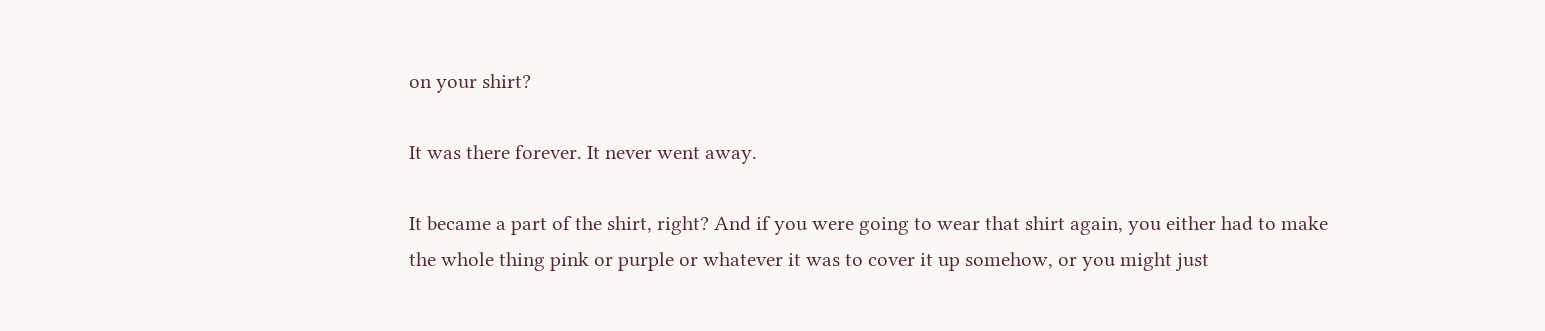on your shirt?

It was there forever. It never went away.

It became a part of the shirt, right? And if you were going to wear that shirt again, you either had to make the whole thing pink or purple or whatever it was to cover it up somehow, or you might just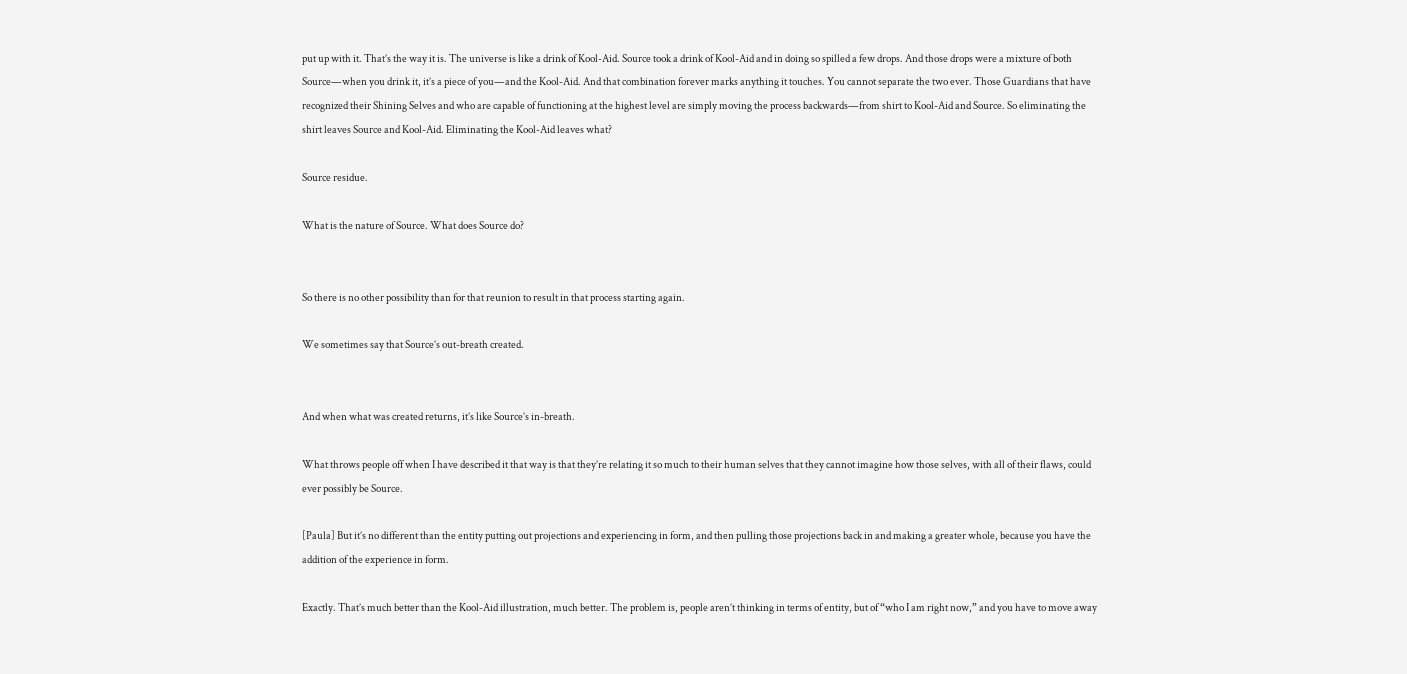put up with it. That’s the way it is. The universe is like a drink of Kool-Aid. Source took a drink of Kool-Aid and in doing so spilled a few drops. And those drops were a mixture of both Source—when you drink it, it’s a piece of you—and the Kool-Aid. And that combination forever marks anything it touches. You cannot separate the two ever. Those Guardians that have recognized their Shining Selves and who are capable of functioning at the highest level are simply moving the process backwards—from shirt to Kool-Aid and Source. So eliminating the shirt leaves Source and Kool-Aid. Eliminating the Kool-Aid leaves what?

Source residue.

What is the nature of Source. What does Source do?


So there is no other possibility than for that reunion to result in that process starting again.

We sometimes say that Source’s out-breath created.


And when what was created returns, it’s like Source’s in-breath.

What throws people off when I have described it that way is that they’re relating it so much to their human selves that they cannot imagine how those selves, with all of their flaws, could ever possibly be Source.

[Paula] But it’s no different than the entity putting out projections and experiencing in form, and then pulling those projections back in and making a greater whole, because you have the addition of the experience in form.

Exactly. That’s much better than the Kool-Aid illustration, much better. The problem is, people aren’t thinking in terms of entity, but of “who I am right now,” and you have to move away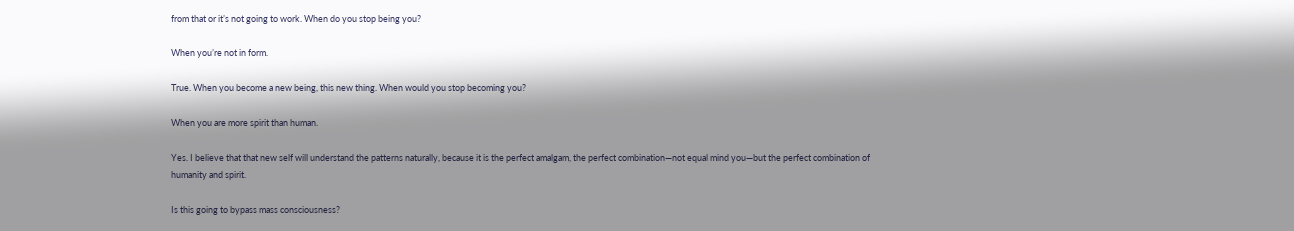from that or it’s not going to work. When do you stop being you?

When you’re not in form.

True. When you become a new being, this new thing. When would you stop becoming you?

When you are more spirit than human.

Yes. I believe that that new self will understand the patterns naturally, because it is the perfect amalgam, the perfect combination—not equal mind you—but the perfect combination of humanity and spirit.

Is this going to bypass mass consciousness?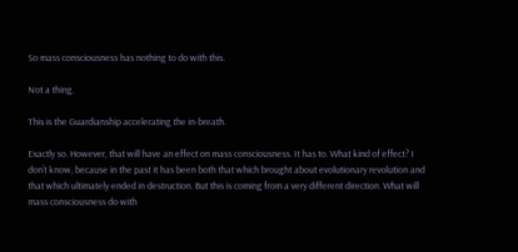So mass consciousness has nothing to do with this.

Not a thing.

This is the Guardianship accelerating the in-breath.

Exactly so. However, that will have an effect on mass consciousness. It has to. What kind of effect? I don’t know, because in the past it has been both that which brought about evolutionary revolution and that which ultimately ended in destruction. But this is coming from a very different direction. What will mass consciousness do with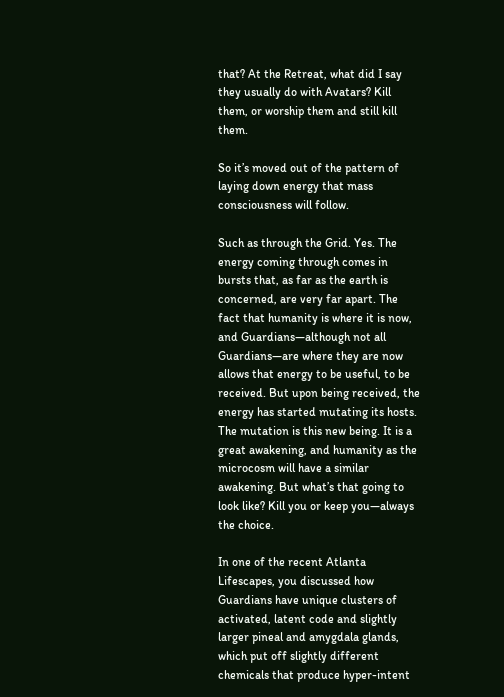that? At the Retreat, what did I say they usually do with Avatars? Kill them, or worship them and still kill them.

So it’s moved out of the pattern of laying down energy that mass consciousness will follow.

Such as through the Grid. Yes. The energy coming through comes in bursts that, as far as the earth is concerned, are very far apart. The fact that humanity is where it is now, and Guardians—although not all Guardians—are where they are now allows that energy to be useful, to be received. But upon being received, the energy has started mutating its hosts. The mutation is this new being. It is a great awakening, and humanity as the microcosm will have a similar awakening. But what’s that going to look like? Kill you or keep you—always the choice.

In one of the recent Atlanta Lifescapes, you discussed how Guardians have unique clusters of activated, latent code and slightly larger pineal and amygdala glands, which put off slightly different chemicals that produce hyper-intent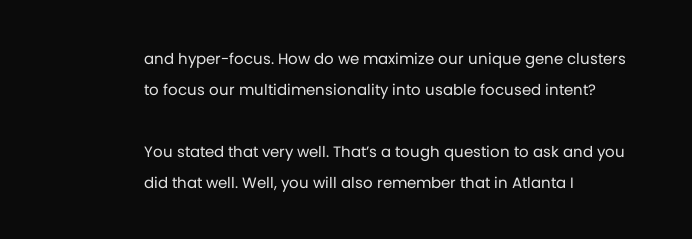and hyper-focus. How do we maximize our unique gene clusters to focus our multidimensionality into usable focused intent?

You stated that very well. That’s a tough question to ask and you did that well. Well, you will also remember that in Atlanta I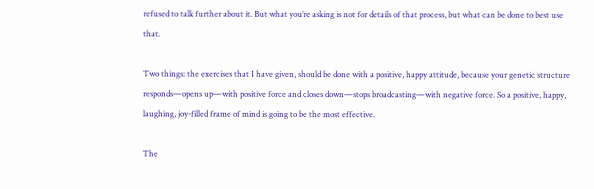refused to talk further about it. But what you’re asking is not for details of that process, but what can be done to best use that.

Two things: the exercises that I have given, should be done with a positive, happy attitude, because your genetic structure responds—opens up—with positive force and closes down—stops broadcasting—with negative force. So a positive, happy, laughing, joy-filled frame of mind is going to be the most effective.

The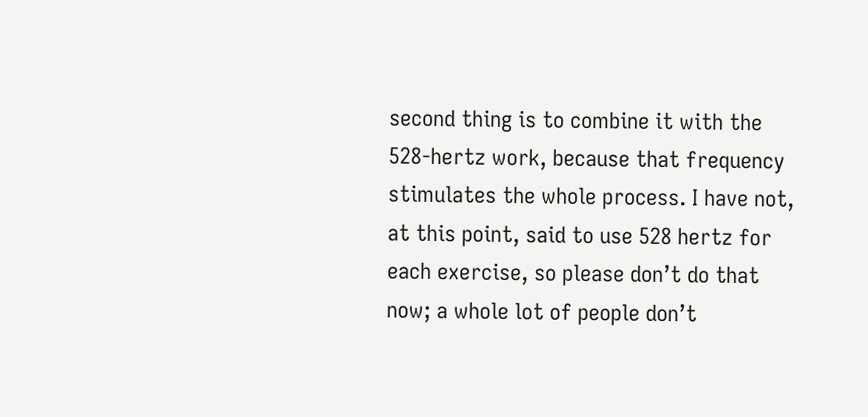second thing is to combine it with the 528-hertz work, because that frequency stimulates the whole process. I have not, at this point, said to use 528 hertz for each exercise, so please don’t do that now; a whole lot of people don’t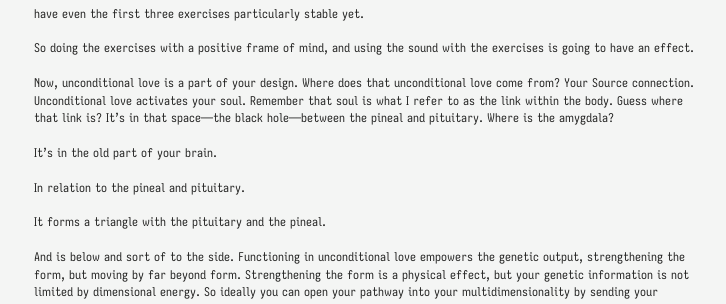have even the first three exercises particularly stable yet.

So doing the exercises with a positive frame of mind, and using the sound with the exercises is going to have an effect.

Now, unconditional love is a part of your design. Where does that unconditional love come from? Your Source connection. Unconditional love activates your soul. Remember that soul is what I refer to as the link within the body. Guess where that link is? It’s in that space—the black hole—between the pineal and pituitary. Where is the amygdala?

It’s in the old part of your brain.

In relation to the pineal and pituitary.

It forms a triangle with the pituitary and the pineal.

And is below and sort of to the side. Functioning in unconditional love empowers the genetic output, strengthening the form, but moving by far beyond form. Strengthening the form is a physical effect, but your genetic information is not limited by dimensional energy. So ideally you can open your pathway into your multidimensionality by sending your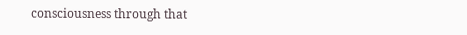consciousness through that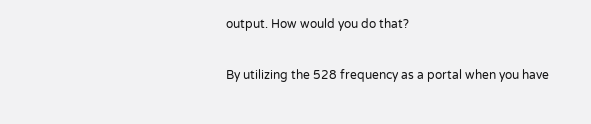output. How would you do that?

By utilizing the 528 frequency as a portal when you have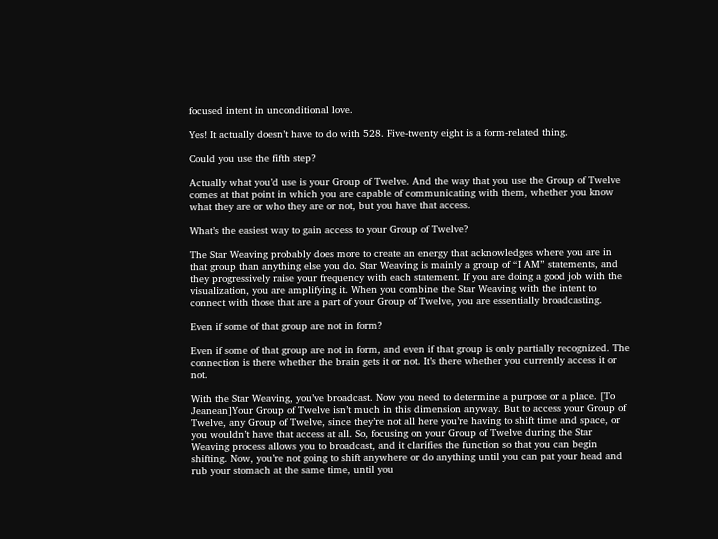focused intent in unconditional love.

Yes! It actually doesn’t have to do with 528. Five-twenty eight is a form-related thing.

Could you use the fifth step?

Actually what you’d use is your Group of Twelve. And the way that you use the Group of Twelve comes at that point in which you are capable of communicating with them, whether you know what they are or who they are or not, but you have that access.

What’s the easiest way to gain access to your Group of Twelve?

The Star Weaving probably does more to create an energy that acknowledges where you are in that group than anything else you do. Star Weaving is mainly a group of “I AM” statements, and they progressively raise your frequency with each statement. If you are doing a good job with the visualization, you are amplifying it. When you combine the Star Weaving with the intent to connect with those that are a part of your Group of Twelve, you are essentially broadcasting.

Even if some of that group are not in form?

Even if some of that group are not in form, and even if that group is only partially recognized. The connection is there whether the brain gets it or not. It’s there whether you currently access it or not.

With the Star Weaving, you’ve broadcast. Now you need to determine a purpose or a place. [To Jeanean]Your Group of Twelve isn’t much in this dimension anyway. But to access your Group of Twelve, any Group of Twelve, since they’re not all here you’re having to shift time and space, or you wouldn’t have that access at all. So, focusing on your Group of Twelve during the Star Weaving process allows you to broadcast, and it clarifies the function so that you can begin shifting. Now, you’re not going to shift anywhere or do anything until you can pat your head and rub your stomach at the same time, until you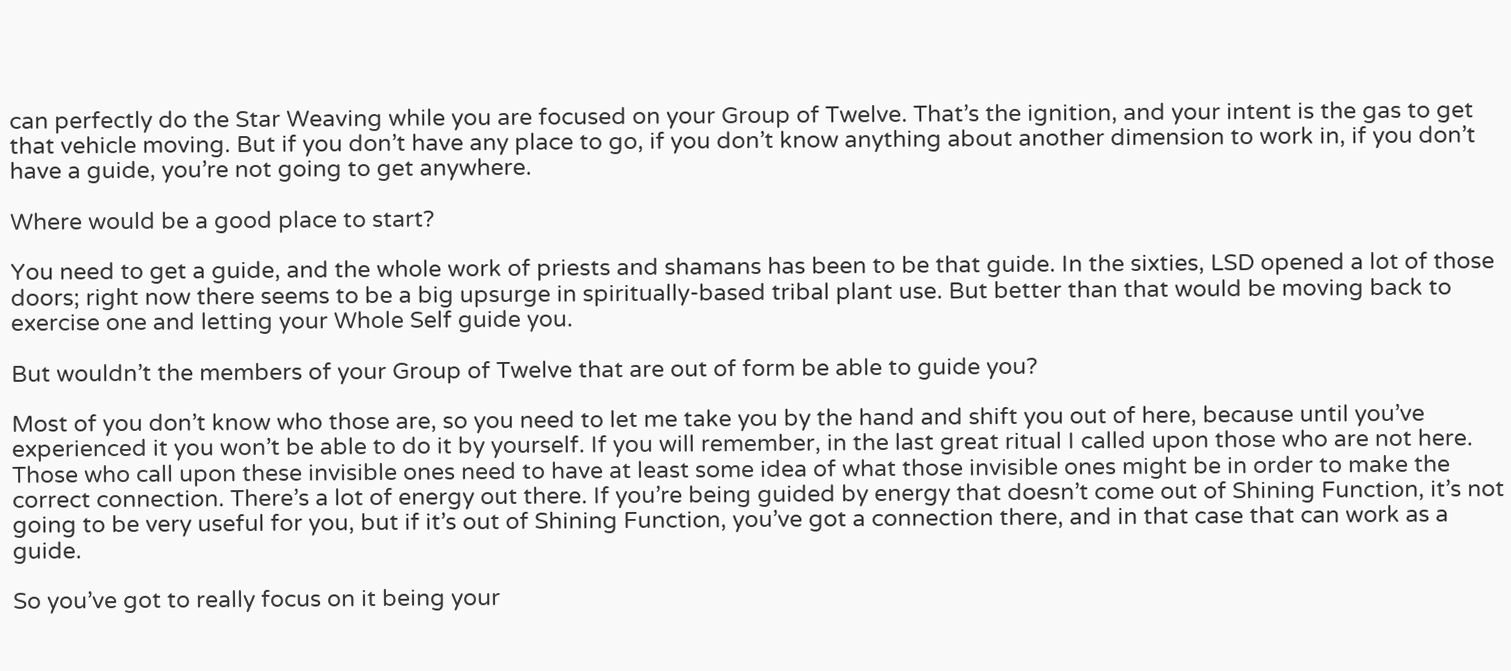can perfectly do the Star Weaving while you are focused on your Group of Twelve. That’s the ignition, and your intent is the gas to get that vehicle moving. But if you don’t have any place to go, if you don’t know anything about another dimension to work in, if you don’t have a guide, you’re not going to get anywhere.

Where would be a good place to start?

You need to get a guide, and the whole work of priests and shamans has been to be that guide. In the sixties, LSD opened a lot of those doors; right now there seems to be a big upsurge in spiritually-based tribal plant use. But better than that would be moving back to exercise one and letting your Whole Self guide you.

But wouldn’t the members of your Group of Twelve that are out of form be able to guide you?

Most of you don’t know who those are, so you need to let me take you by the hand and shift you out of here, because until you’ve experienced it you won’t be able to do it by yourself. If you will remember, in the last great ritual I called upon those who are not here. Those who call upon these invisible ones need to have at least some idea of what those invisible ones might be in order to make the correct connection. There’s a lot of energy out there. If you’re being guided by energy that doesn’t come out of Shining Function, it’s not going to be very useful for you, but if it’s out of Shining Function, you’ve got a connection there, and in that case that can work as a guide.

So you’ve got to really focus on it being your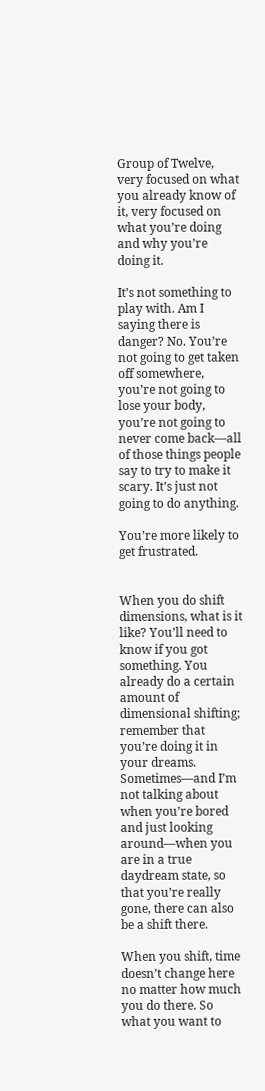Group of Twelve, very focused on what you already know of it, very focused on what you’re doing and why you’re doing it.

It’s not something to play with. Am I saying there is danger? No. You’re not going to get taken off somewhere, you’re not going to lose your body, you’re not going to never come back—all of those things people say to try to make it scary. It’s just not going to do anything.

You’re more likely to get frustrated.


When you do shift dimensions, what is it like? You’ll need to know if you got something. You already do a certain amount of dimensional shifting; remember that you’re doing it in your dreams. Sometimes—and I’m not talking about when you’re bored and just looking around—when you are in a true daydream state, so that you’re really gone, there can also be a shift there.

When you shift, time doesn’t change here no matter how much you do there. So what you want to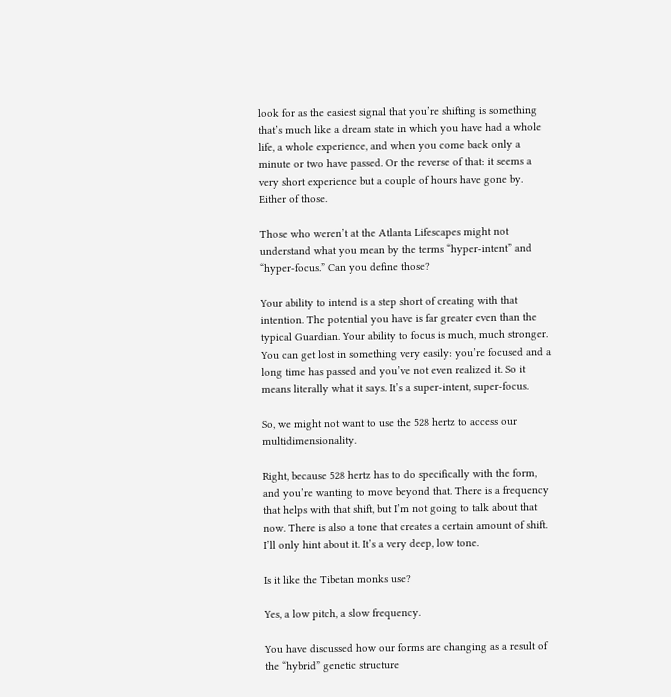look for as the easiest signal that you’re shifting is something that’s much like a dream state in which you have had a whole life, a whole experience, and when you come back only a minute or two have passed. Or the reverse of that: it seems a very short experience but a couple of hours have gone by. Either of those.

Those who weren’t at the Atlanta Lifescapes might not understand what you mean by the terms “hyper-intent” and “hyper-focus.” Can you define those?

Your ability to intend is a step short of creating with that intention. The potential you have is far greater even than the typical Guardian. Your ability to focus is much, much stronger. You can get lost in something very easily: you’re focused and a long time has passed and you’ve not even realized it. So it means literally what it says. It’s a super-intent, super-focus.

So, we might not want to use the 528 hertz to access our multidimensionality.

Right, because 528 hertz has to do specifically with the form, and you’re wanting to move beyond that. There is a frequency that helps with that shift, but I’m not going to talk about that now. There is also a tone that creates a certain amount of shift. I’ll only hint about it. It’s a very deep, low tone.

Is it like the Tibetan monks use?

Yes, a low pitch, a slow frequency.

You have discussed how our forms are changing as a result of the “hybrid” genetic structure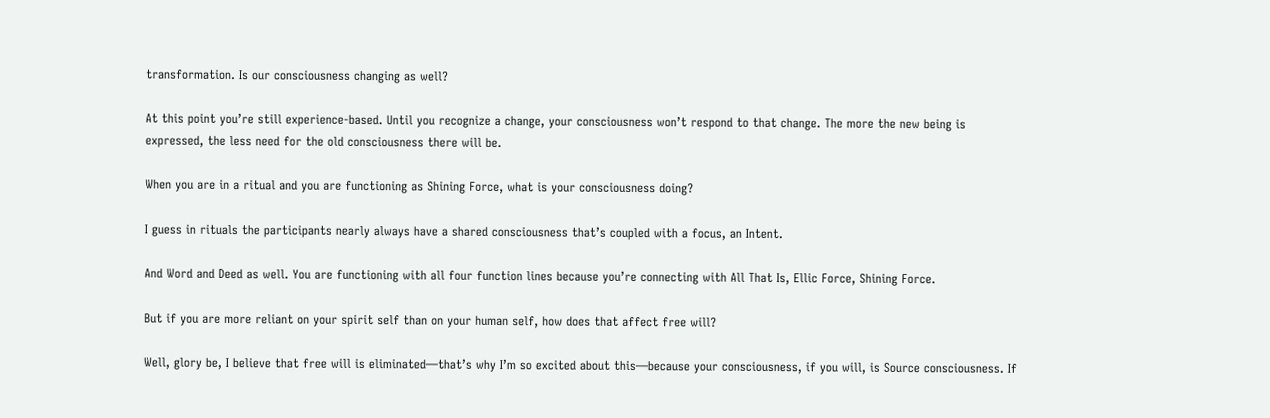transformation. Is our consciousness changing as well?

At this point you’re still experience-based. Until you recognize a change, your consciousness won’t respond to that change. The more the new being is expressed, the less need for the old consciousness there will be.

When you are in a ritual and you are functioning as Shining Force, what is your consciousness doing?

I guess in rituals the participants nearly always have a shared consciousness that’s coupled with a focus, an Intent.

And Word and Deed as well. You are functioning with all four function lines because you’re connecting with All That Is, Ellic Force, Shining Force.

But if you are more reliant on your spirit self than on your human self, how does that affect free will?

Well, glory be, I believe that free will is eliminated—that’s why I’m so excited about this—because your consciousness, if you will, is Source consciousness. If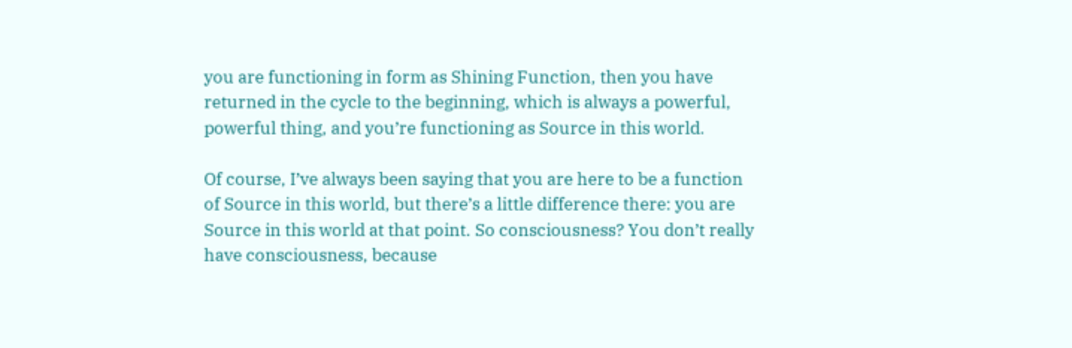you are functioning in form as Shining Function, then you have returned in the cycle to the beginning, which is always a powerful, powerful thing, and you’re functioning as Source in this world.

Of course, I’ve always been saying that you are here to be a function of Source in this world, but there’s a little difference there: you are Source in this world at that point. So consciousness? You don’t really have consciousness, because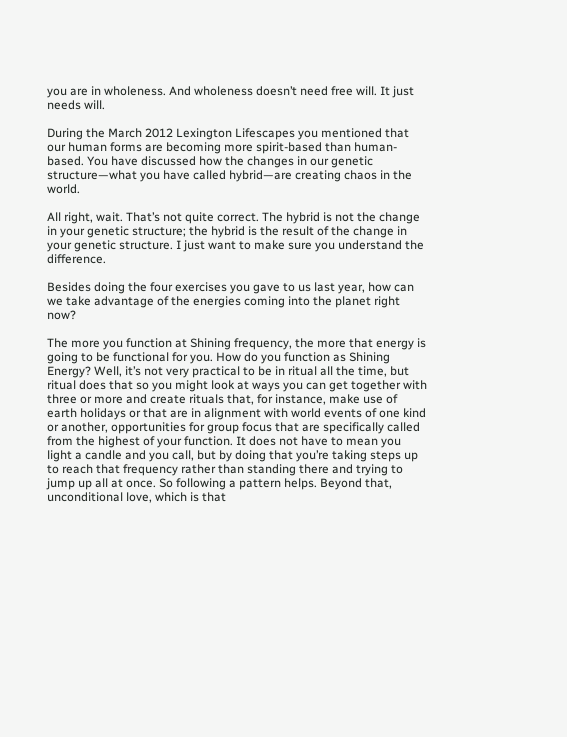you are in wholeness. And wholeness doesn’t need free will. It just needs will.

During the March 2012 Lexington Lifescapes you mentioned that our human forms are becoming more spirit-based than human-based. You have discussed how the changes in our genetic structure—what you have called hybrid—are creating chaos in the world.

All right, wait. That’s not quite correct. The hybrid is not the change in your genetic structure; the hybrid is the result of the change in your genetic structure. I just want to make sure you understand the difference.

Besides doing the four exercises you gave to us last year, how can we take advantage of the energies coming into the planet right now?

The more you function at Shining frequency, the more that energy is going to be functional for you. How do you function as Shining Energy? Well, it’s not very practical to be in ritual all the time, but ritual does that so you might look at ways you can get together with three or more and create rituals that, for instance, make use of earth holidays or that are in alignment with world events of one kind or another, opportunities for group focus that are specifically called from the highest of your function. It does not have to mean you light a candle and you call, but by doing that you’re taking steps up to reach that frequency rather than standing there and trying to jump up all at once. So following a pattern helps. Beyond that, unconditional love, which is that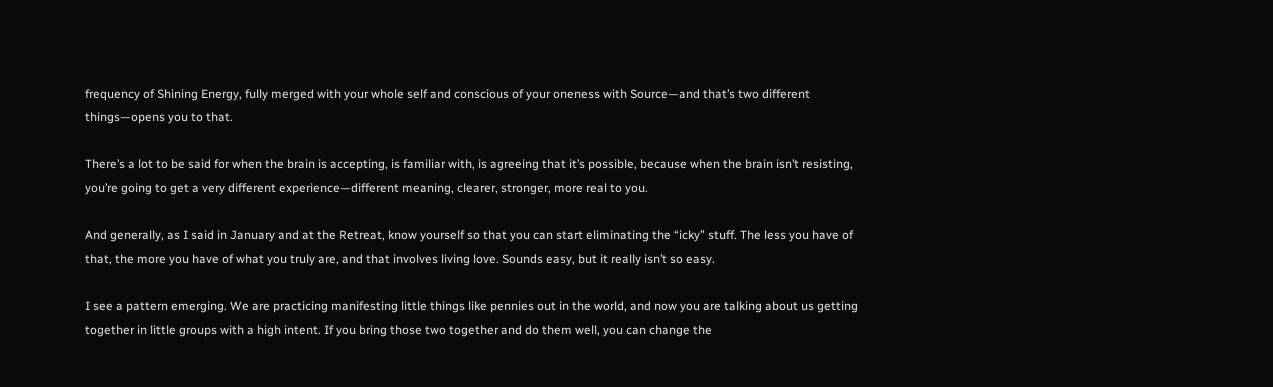frequency of Shining Energy, fully merged with your whole self and conscious of your oneness with Source—and that’s two different things—opens you to that.

There’s a lot to be said for when the brain is accepting, is familiar with, is agreeing that it’s possible, because when the brain isn’t resisting, you’re going to get a very different experience—different meaning, clearer, stronger, more real to you.

And generally, as I said in January and at the Retreat, know yourself so that you can start eliminating the “icky” stuff. The less you have of that, the more you have of what you truly are, and that involves living love. Sounds easy, but it really isn’t so easy.

I see a pattern emerging. We are practicing manifesting little things like pennies out in the world, and now you are talking about us getting together in little groups with a high intent. If you bring those two together and do them well, you can change the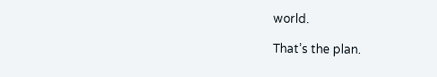world.

That’s the plan.